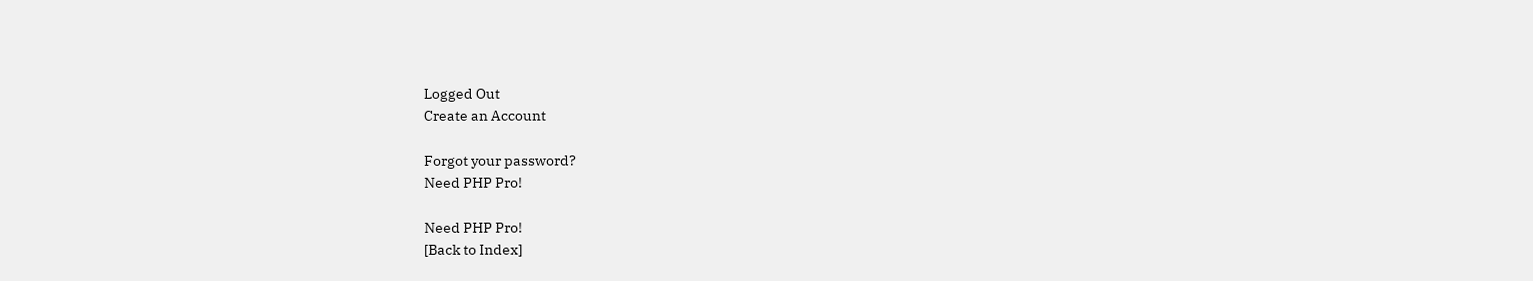Logged Out
Create an Account

Forgot your password?
Need PHP Pro!

Need PHP Pro!
[Back to Index]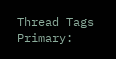Thread Tags
Primary: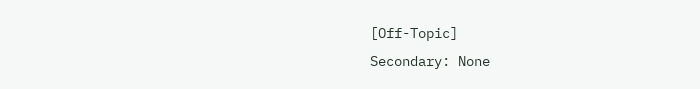[Off-Topic]
Secondary: None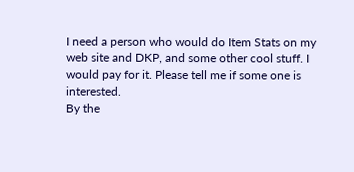I need a person who would do Item Stats on my web site and DKP, and some other cool stuff. I would pay for it. Please tell me if some one is interested.
By the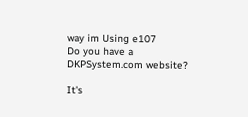way im Using e107
Do you have a DKPSystem.com website?

It's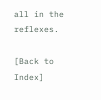all in the reflexes.

[Back to Index]